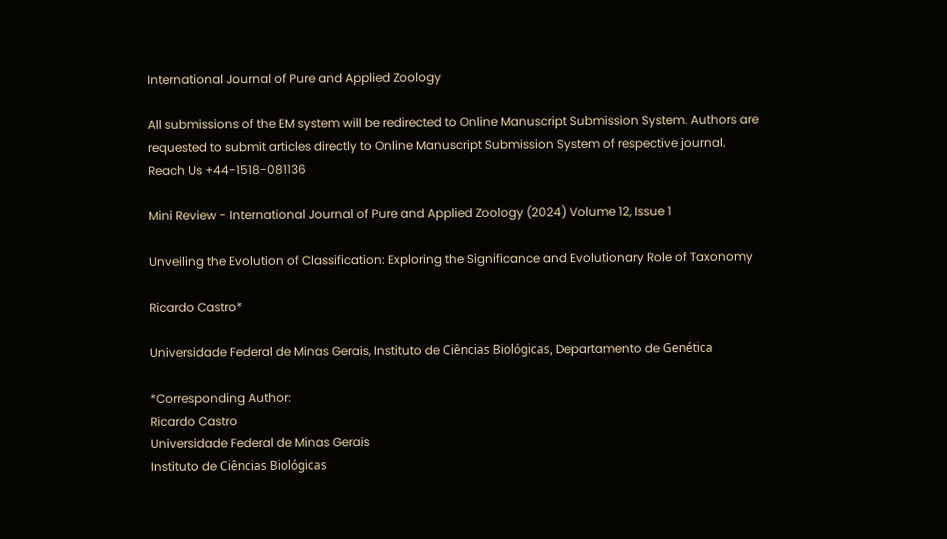International Journal of Pure and Applied Zoology

All submissions of the EM system will be redirected to Online Manuscript Submission System. Authors are requested to submit articles directly to Online Manuscript Submission System of respective journal.
Reach Us +44-1518-081136

Mini Review - International Journal of Pure and Applied Zoology (2024) Volume 12, Issue 1

Unveiling the Evolution of Classification: Exploring the Significance and Evolutionary Role of Taxonomy

Ricardo Castro*

Universidade Federal de Minas Gerais, Instituto de Ciências Biológicas, Departamento de Genética

*Corresponding Author:
Ricardo Castro
Universidade Federal de Minas Gerais
Instituto de Ciências Biológicas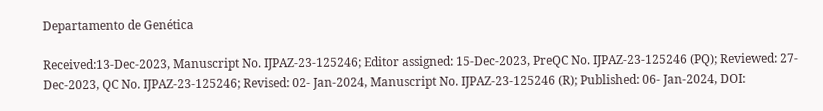Departamento de Genética

Received:13-Dec-2023, Manuscript No. IJPAZ-23-125246; Editor assigned: 15-Dec-2023, PreQC No. IJPAZ-23-125246 (PQ); Reviewed: 27-Dec-2023, QC No. IJPAZ-23-125246; Revised: 02- Jan-2024, Manuscript No. IJPAZ-23-125246 (R); Published: 06- Jan-2024, DOI: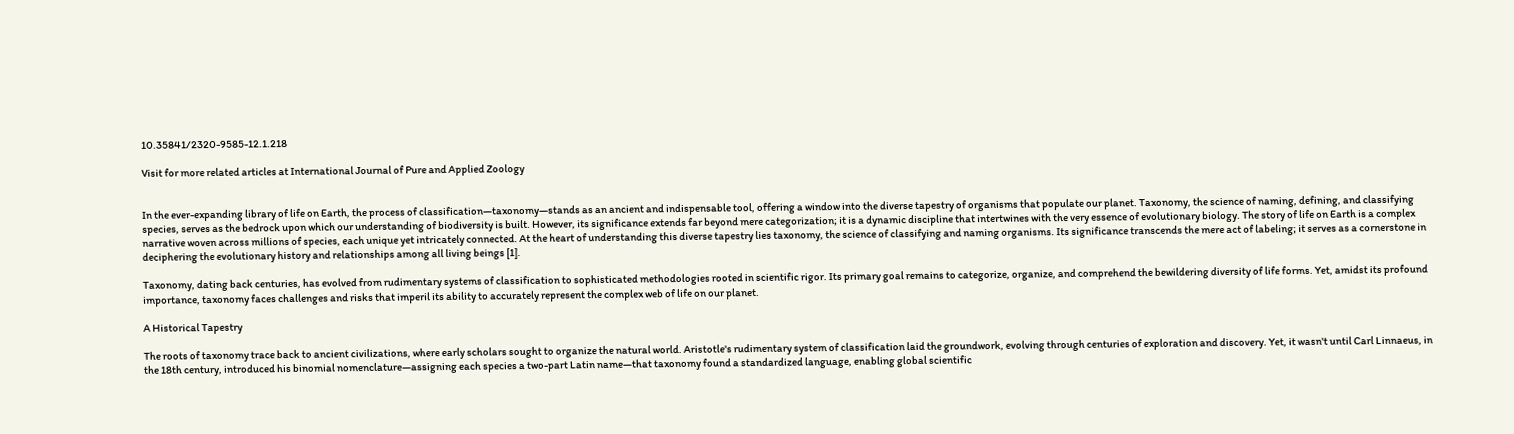10.35841/2320-9585-12.1.218

Visit for more related articles at International Journal of Pure and Applied Zoology


In the ever-expanding library of life on Earth, the process of classification—taxonomy—stands as an ancient and indispensable tool, offering a window into the diverse tapestry of organisms that populate our planet. Taxonomy, the science of naming, defining, and classifying species, serves as the bedrock upon which our understanding of biodiversity is built. However, its significance extends far beyond mere categorization; it is a dynamic discipline that intertwines with the very essence of evolutionary biology. The story of life on Earth is a complex narrative woven across millions of species, each unique yet intricately connected. At the heart of understanding this diverse tapestry lies taxonomy, the science of classifying and naming organisms. Its significance transcends the mere act of labeling; it serves as a cornerstone in deciphering the evolutionary history and relationships among all living beings [1].

Taxonomy, dating back centuries, has evolved from rudimentary systems of classification to sophisticated methodologies rooted in scientific rigor. Its primary goal remains to categorize, organize, and comprehend the bewildering diversity of life forms. Yet, amidst its profound importance, taxonomy faces challenges and risks that imperil its ability to accurately represent the complex web of life on our planet.

A Historical Tapestry

The roots of taxonomy trace back to ancient civilizations, where early scholars sought to organize the natural world. Aristotle's rudimentary system of classification laid the groundwork, evolving through centuries of exploration and discovery. Yet, it wasn't until Carl Linnaeus, in the 18th century, introduced his binomial nomenclature—assigning each species a two-part Latin name—that taxonomy found a standardized language, enabling global scientific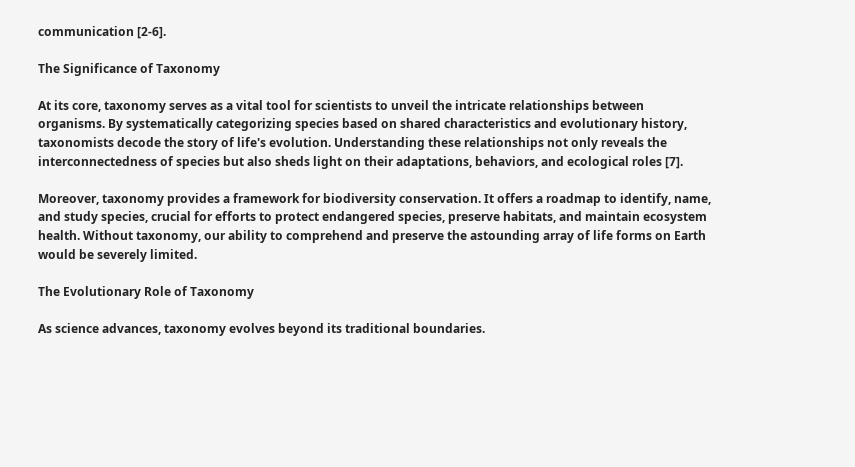communication [2-6].

The Significance of Taxonomy

At its core, taxonomy serves as a vital tool for scientists to unveil the intricate relationships between organisms. By systematically categorizing species based on shared characteristics and evolutionary history, taxonomists decode the story of life's evolution. Understanding these relationships not only reveals the interconnectedness of species but also sheds light on their adaptations, behaviors, and ecological roles [7].

Moreover, taxonomy provides a framework for biodiversity conservation. It offers a roadmap to identify, name, and study species, crucial for efforts to protect endangered species, preserve habitats, and maintain ecosystem health. Without taxonomy, our ability to comprehend and preserve the astounding array of life forms on Earth would be severely limited.

The Evolutionary Role of Taxonomy

As science advances, taxonomy evolves beyond its traditional boundaries.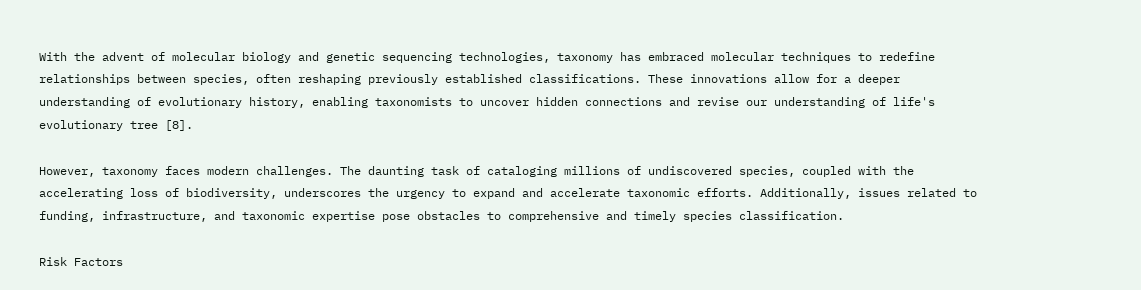With the advent of molecular biology and genetic sequencing technologies, taxonomy has embraced molecular techniques to redefine relationships between species, often reshaping previously established classifications. These innovations allow for a deeper understanding of evolutionary history, enabling taxonomists to uncover hidden connections and revise our understanding of life's evolutionary tree [8].

However, taxonomy faces modern challenges. The daunting task of cataloging millions of undiscovered species, coupled with the accelerating loss of biodiversity, underscores the urgency to expand and accelerate taxonomic efforts. Additionally, issues related to funding, infrastructure, and taxonomic expertise pose obstacles to comprehensive and timely species classification.

Risk Factors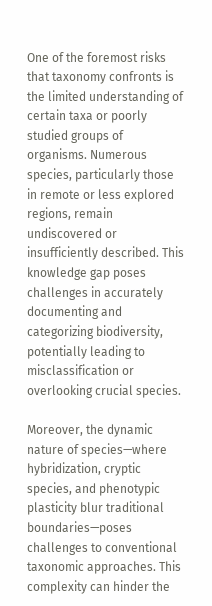One of the foremost risks that taxonomy confronts is the limited understanding of certain taxa or poorly studied groups of organisms. Numerous species, particularly those in remote or less explored regions, remain undiscovered or insufficiently described. This knowledge gap poses challenges in accurately documenting and categorizing biodiversity, potentially leading to misclassification or overlooking crucial species.

Moreover, the dynamic nature of species—where hybridization, cryptic species, and phenotypic plasticity blur traditional boundaries—poses challenges to conventional taxonomic approaches. This complexity can hinder the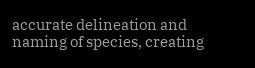accurate delineation and naming of species, creating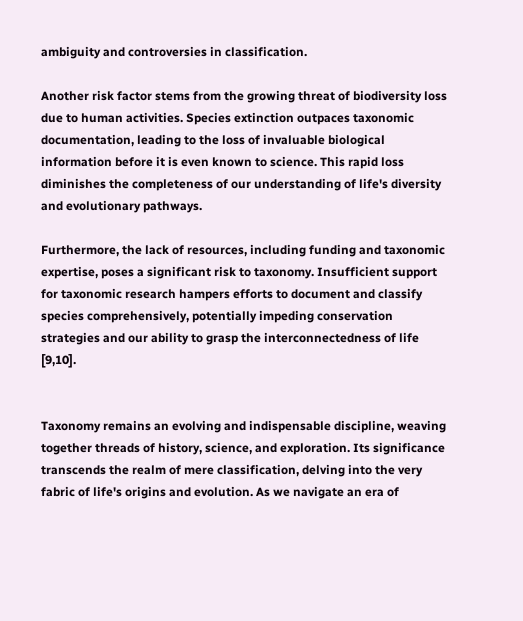ambiguity and controversies in classification.

Another risk factor stems from the growing threat of biodiversity loss due to human activities. Species extinction outpaces taxonomic documentation, leading to the loss of invaluable biological information before it is even known to science. This rapid loss diminishes the completeness of our understanding of life's diversity and evolutionary pathways.

Furthermore, the lack of resources, including funding and taxonomic expertise, poses a significant risk to taxonomy. Insufficient support for taxonomic research hampers efforts to document and classify species comprehensively, potentially impeding conservation strategies and our ability to grasp the interconnectedness of life [9,10].


Taxonomy remains an evolving and indispensable discipline, weaving together threads of history, science, and exploration. Its significance transcends the realm of mere classification, delving into the very fabric of life's origins and evolution. As we navigate an era of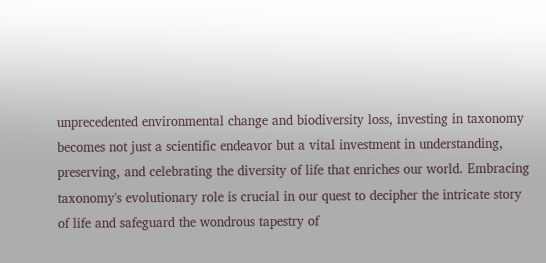unprecedented environmental change and biodiversity loss, investing in taxonomy becomes not just a scientific endeavor but a vital investment in understanding, preserving, and celebrating the diversity of life that enriches our world. Embracing taxonomy's evolutionary role is crucial in our quest to decipher the intricate story of life and safeguard the wondrous tapestry of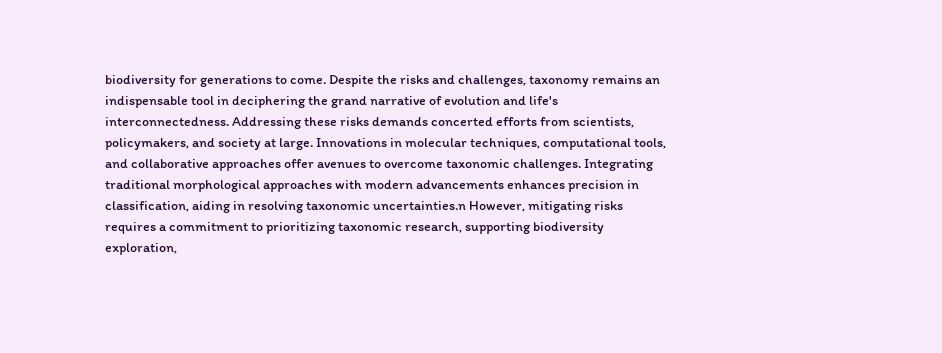biodiversity for generations to come. Despite the risks and challenges, taxonomy remains an indispensable tool in deciphering the grand narrative of evolution and life's interconnectedness. Addressing these risks demands concerted efforts from scientists, policymakers, and society at large. Innovations in molecular techniques, computational tools, and collaborative approaches offer avenues to overcome taxonomic challenges. Integrating traditional morphological approaches with modern advancements enhances precision in classification, aiding in resolving taxonomic uncertainties.n However, mitigating risks requires a commitment to prioritizing taxonomic research, supporting biodiversity exploration,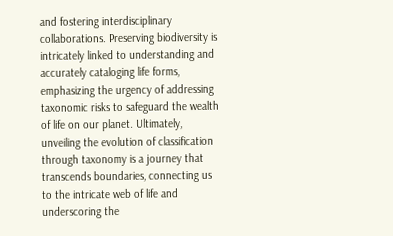and fostering interdisciplinary collaborations. Preserving biodiversity is intricately linked to understanding and accurately cataloging life forms, emphasizing the urgency of addressing taxonomic risks to safeguard the wealth of life on our planet. Ultimately, unveiling the evolution of classification through taxonomy is a journey that transcends boundaries, connecting us to the intricate web of life and underscoring the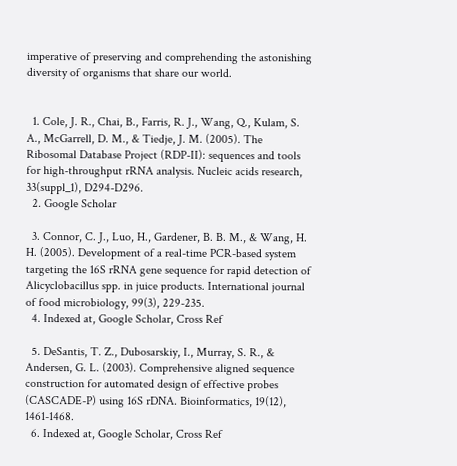imperative of preserving and comprehending the astonishing diversity of organisms that share our world.


  1. Cole, J. R., Chai, B., Farris, R. J., Wang, Q., Kulam, S. A., McGarrell, D. M., & Tiedje, J. M. (2005). The Ribosomal Database Project (RDP-II): sequences and tools for high-throughput rRNA analysis. Nucleic acids research, 33(suppl_1), D294-D296.
  2. Google Scholar

  3. Connor, C. J., Luo, H., Gardener, B. B. M., & Wang, H. H. (2005). Development of a real-time PCR-based system targeting the 16S rRNA gene sequence for rapid detection of Alicyclobacillus spp. in juice products. International journal of food microbiology, 99(3), 229-235.
  4. Indexed at, Google Scholar, Cross Ref

  5. DeSantis, T. Z., Dubosarskiy, I., Murray, S. R., & Andersen, G. L. (2003). Comprehensive aligned sequence construction for automated design of effective probes (CASCADE-P) using 16S rDNA. Bioinformatics, 19(12), 1461-1468.
  6. Indexed at, Google Scholar, Cross Ref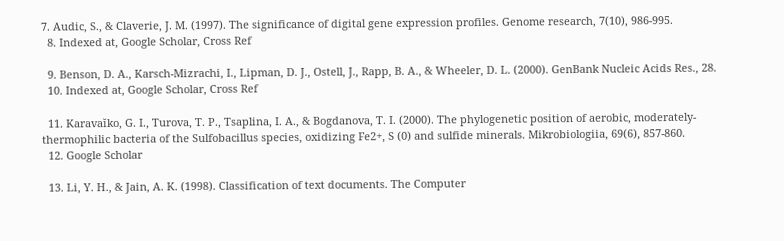7. Audic, S., & Claverie, J. M. (1997). The significance of digital gene expression profiles. Genome research, 7(10), 986-995.
  8. Indexed at, Google Scholar, Cross Ref

  9. Benson, D. A., Karsch-Mizrachi, I., Lipman, D. J., Ostell, J., Rapp, B. A., & Wheeler, D. L. (2000). GenBank Nucleic Acids Res., 28.
  10. Indexed at, Google Scholar, Cross Ref

  11. Karavaĭko, G. I., Turova, T. P., Tsaplina, I. A., & Bogdanova, T. I. (2000). The phylogenetic position of aerobic, moderately-thermophilic bacteria of the Sulfobacillus species, oxidizing Fe2+, S (0) and sulfide minerals. Mikrobiologiia, 69(6), 857-860.
  12. Google Scholar

  13. Li, Y. H., & Jain, A. K. (1998). Classification of text documents. The Computer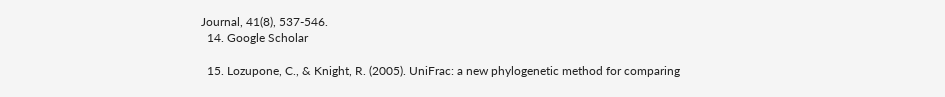Journal, 41(8), 537-546.
  14. Google Scholar

  15. Lozupone, C., & Knight, R. (2005). UniFrac: a new phylogenetic method for comparing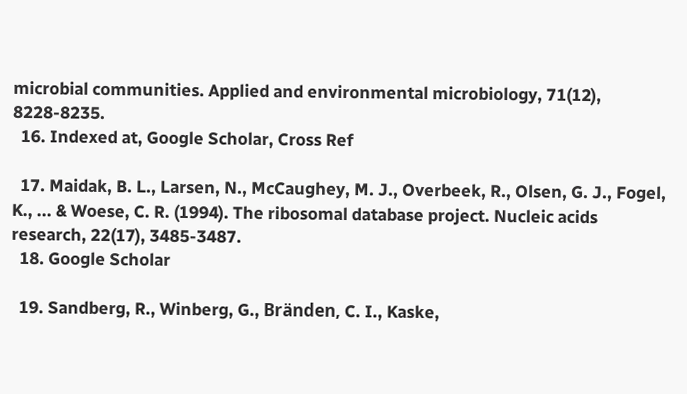microbial communities. Applied and environmental microbiology, 71(12), 8228-8235.
  16. Indexed at, Google Scholar, Cross Ref

  17. Maidak, B. L., Larsen, N., McCaughey, M. J., Overbeek, R., Olsen, G. J., Fogel, K., ... & Woese, C. R. (1994). The ribosomal database project. Nucleic acids research, 22(17), 3485-3487.
  18. Google Scholar

  19. Sandberg, R., Winberg, G., Bränden, C. I., Kaske,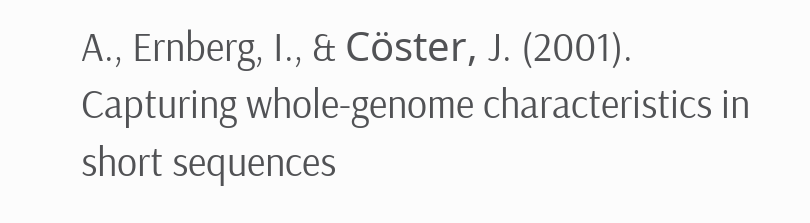A., Ernberg, I., & Cöster, J. (2001). Capturing whole-genome characteristics in short sequences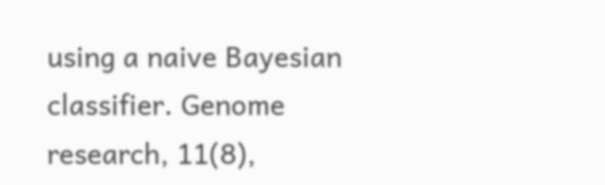using a naive Bayesian classifier. Genome research, 11(8),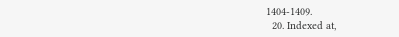1404-1409.
  20. Indexed at,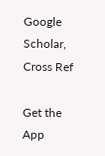Google Scholar, Cross Ref

Get the App